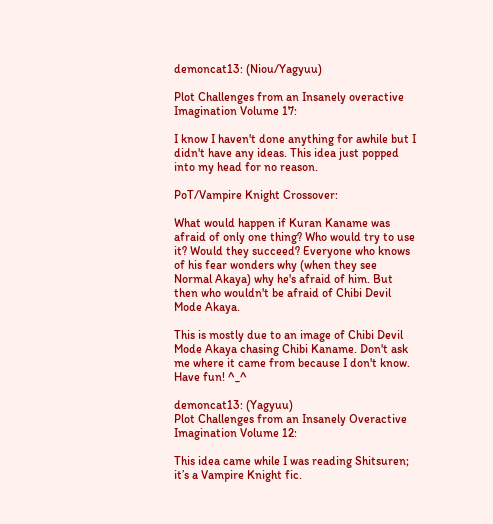demoncat13: (Niou/Yagyuu)

Plot Challenges from an Insanely overactive Imagination Volume 17:

I know I haven't done anything for awhile but I didn't have any ideas. This idea just popped into my head for no reason.

PoT/Vampire Knight Crossover:

What would happen if Kuran Kaname was afraid of only one thing? Who would try to use it? Would they succeed? Everyone who knows of his fear wonders why (when they see Normal Akaya) why he's afraid of him. But then who wouldn't be afraid of Chibi Devil Mode Akaya.

This is mostly due to an image of Chibi Devil Mode Akaya chasing Chibi Kaname. Don't ask me where it came from because I don't know. Have fun! ^_^

demoncat13: (Yagyuu)
Plot Challenges from an Insanely Overactive Imagination Volume 12:

This idea came while I was reading Shitsuren; it’s a Vampire Knight fic.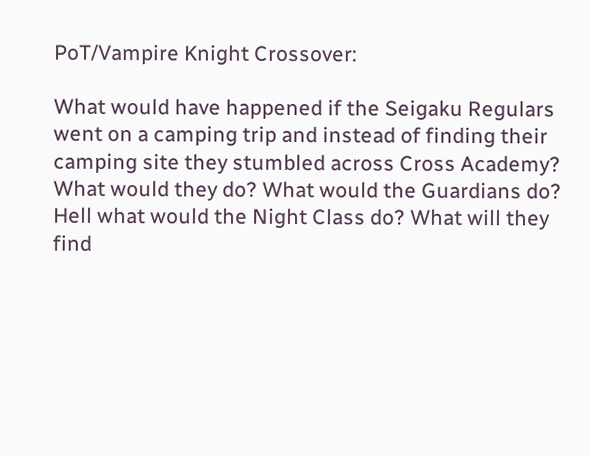PoT/Vampire Knight Crossover:

What would have happened if the Seigaku Regulars went on a camping trip and instead of finding their camping site they stumbled across Cross Academy? What would they do? What would the Guardians do? Hell what would the Night Class do? What will they find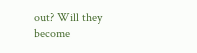out? Will they become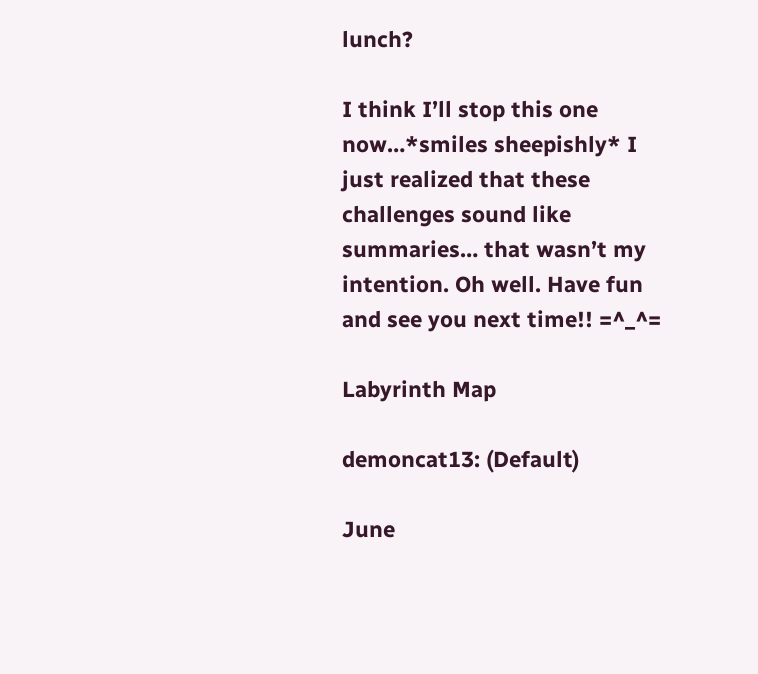lunch?

I think I’ll stop this one now…*smiles sheepishly* I just realized that these challenges sound like summaries… that wasn’t my intention. Oh well. Have fun and see you next time!! =^_^=

Labyrinth Map

demoncat13: (Default)

June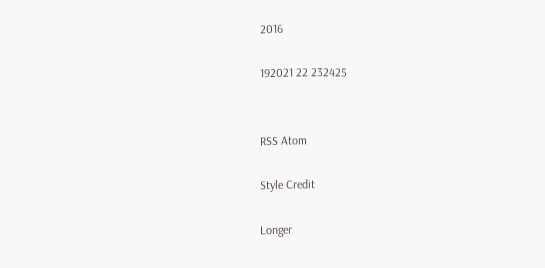2016

192021 22 232425


RSS Atom

Style Credit

Longer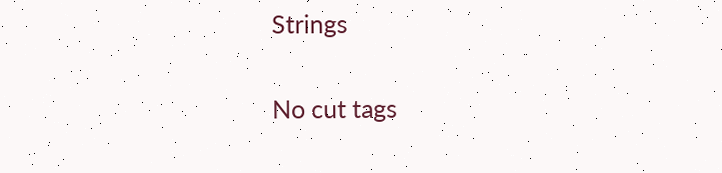Strings

No cut tags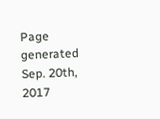Page generated Sep. 20th, 2017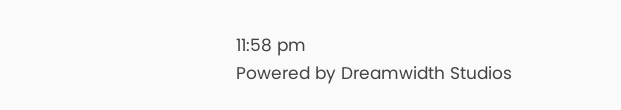11:58 pm
Powered by Dreamwidth Studios